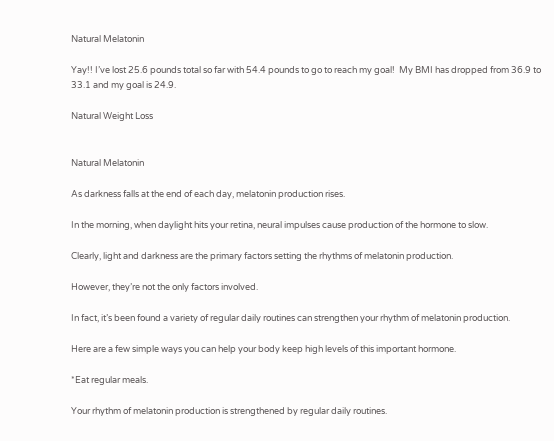Natural Melatonin

Yay!! I’ve lost 25.6 pounds total so far with 54.4 pounds to go to reach my goal!  My BMI has dropped from 36.9 to 33.1 and my goal is 24.9.

Natural Weight Loss


Natural Melatonin

As darkness falls at the end of each day, melatonin production rises.

In the morning, when daylight hits your retina, neural impulses cause production of the hormone to slow.

Clearly, light and darkness are the primary factors setting the rhythms of melatonin production.

However, they’re not the only factors involved.

In fact, it’s been found a variety of regular daily routines can strengthen your rhythm of melatonin production.

Here are a few simple ways you can help your body keep high levels of this important hormone.

*Eat regular meals.

Your rhythm of melatonin production is strengthened by regular daily routines.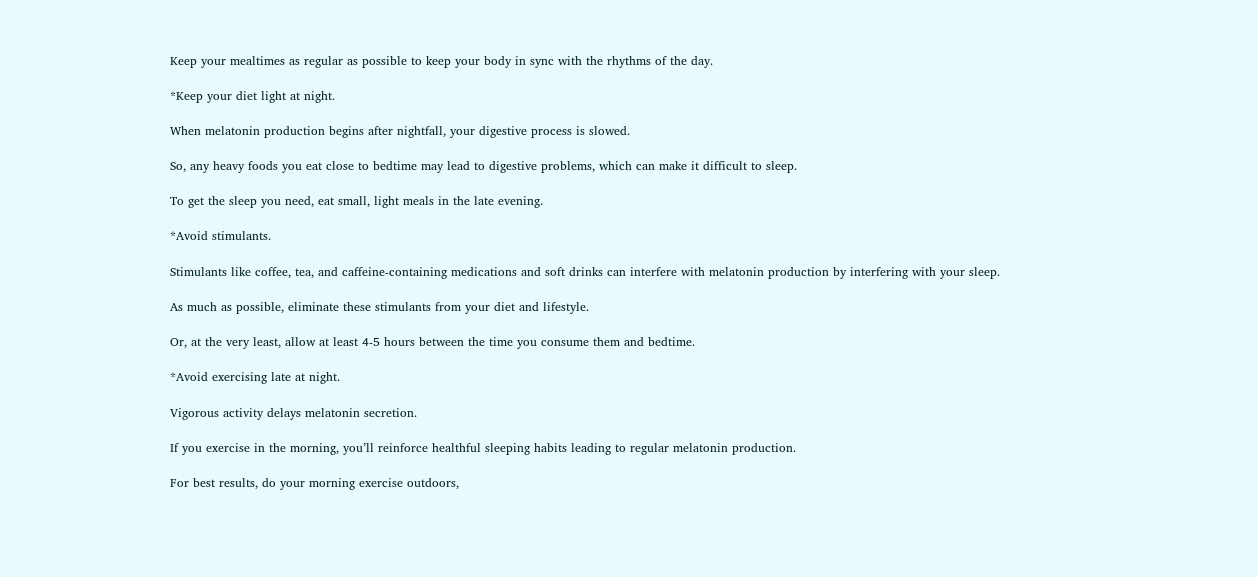Keep your mealtimes as regular as possible to keep your body in sync with the rhythms of the day.

*Keep your diet light at night.

When melatonin production begins after nightfall, your digestive process is slowed.

So, any heavy foods you eat close to bedtime may lead to digestive problems, which can make it difficult to sleep.

To get the sleep you need, eat small, light meals in the late evening.

*Avoid stimulants.

Stimulants like coffee, tea, and caffeine-containing medications and soft drinks can interfere with melatonin production by interfering with your sleep.

As much as possible, eliminate these stimulants from your diet and lifestyle.

Or, at the very least, allow at least 4-5 hours between the time you consume them and bedtime.

*Avoid exercising late at night.

Vigorous activity delays melatonin secretion.

If you exercise in the morning, you’ll reinforce healthful sleeping habits leading to regular melatonin production.

For best results, do your morning exercise outdoors,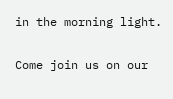in the morning light.

Come join us on our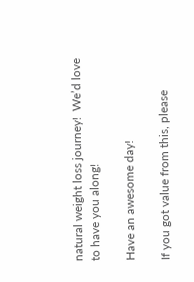natural weight loss journey!  We’d love to have you along!

Have an awesome day!

If you got value from this, please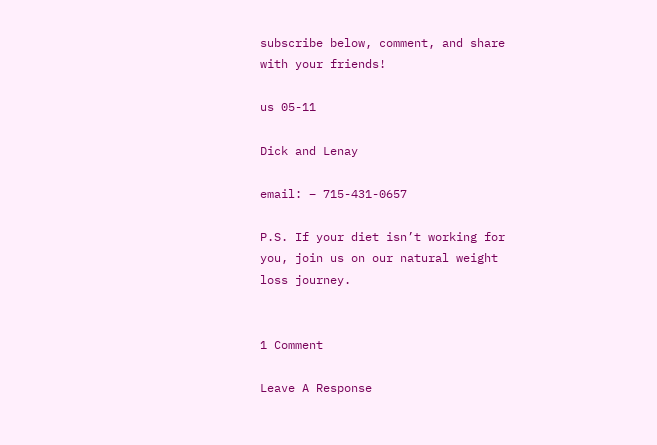subscribe below, comment, and share with your friends!

us 05-11

Dick and Lenay

email: – 715-431-0657

P.S. If your diet isn’t working for you, join us on our natural weight loss journey.


1 Comment

Leave A Response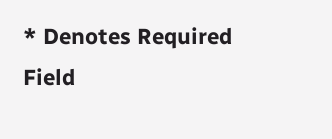* Denotes Required Field